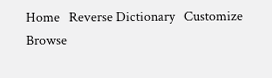Home   Reverse Dictionary   Customize   Browse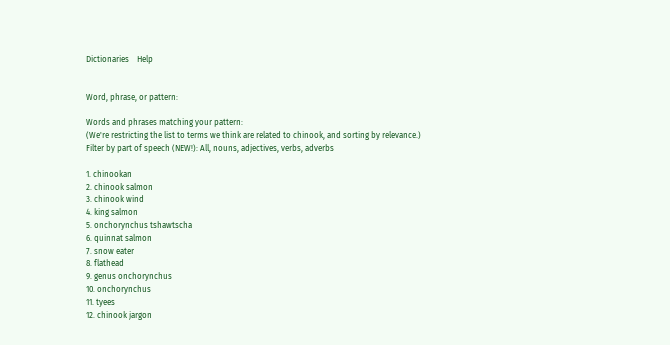Dictionaries    Help


Word, phrase, or pattern:

Words and phrases matching your pattern:
(We're restricting the list to terms we think are related to chinook, and sorting by relevance.)
Filter by part of speech (NEW!): All, nouns, adjectives, verbs, adverbs

1. chinookan
2. chinook salmon
3. chinook wind
4. king salmon
5. onchorynchus tshawtscha
6. quinnat salmon
7. snow eater
8. flathead
9. genus onchorynchus
10. onchorynchus
11. tyees
12. chinook jargon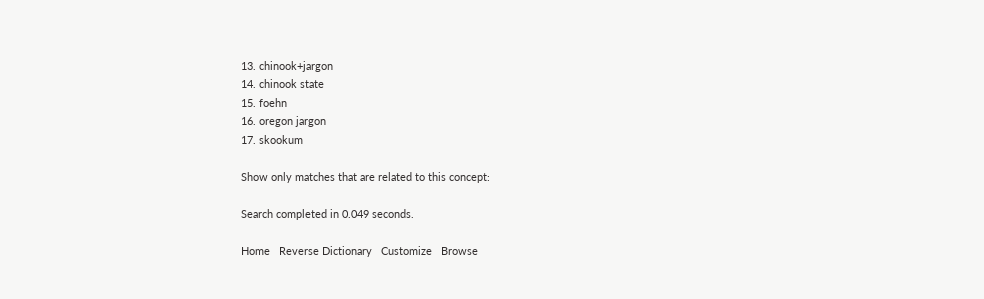13. chinook+jargon
14. chinook state
15. foehn
16. oregon jargon
17. skookum

Show only matches that are related to this concept:

Search completed in 0.049 seconds.

Home   Reverse Dictionary   Customize   Browse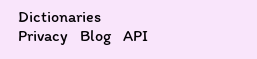Dictionaries    Privacy   Blog   API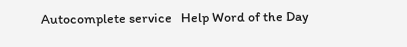Autocomplete service   Help Word of the Day